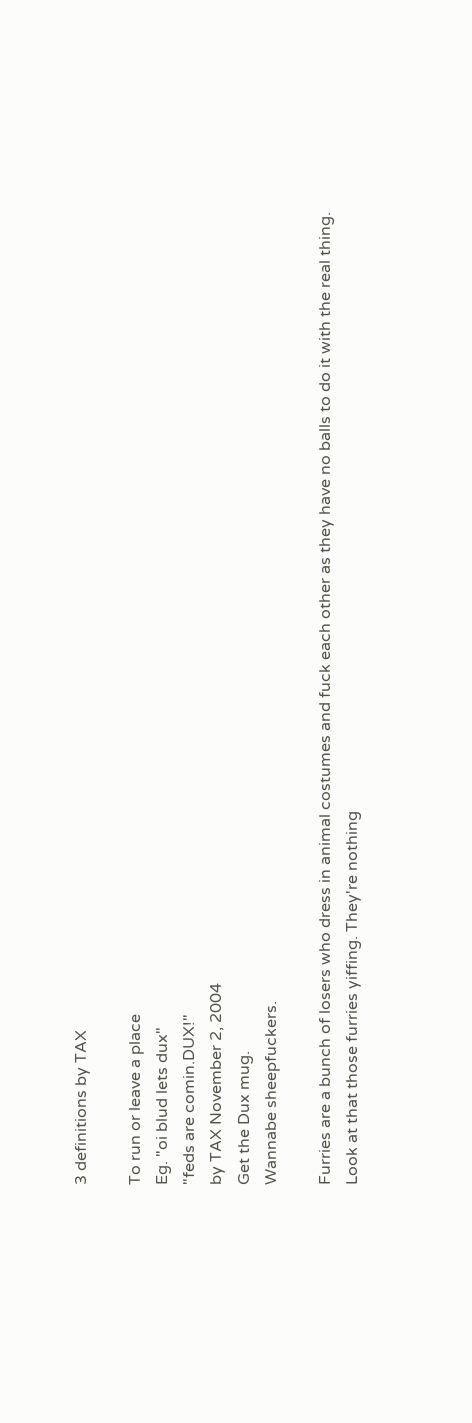3 definitions by TAX

To run or leave a place
Eg. "oi blud lets dux"
"feds are comin.DUX!"
by TAX November 2, 2004
Get the Dux mug.
Wannabe sheepfuckers.

Furries are a bunch of losers who dress in animal costumes and fuck each other as they have no balls to do it with the real thing.
Look at that those furries yiffing. They're nothing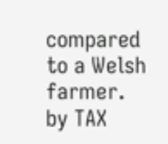compared to a Welsh farmer.
by TAX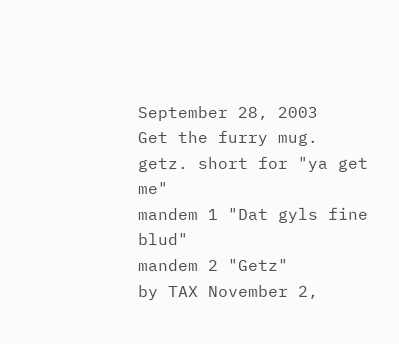September 28, 2003
Get the furry mug.
getz. short for "ya get me"
mandem 1 "Dat gyls fine blud"
mandem 2 "Getz"
by TAX November 2,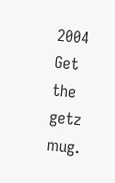2004
Get the getz mug.